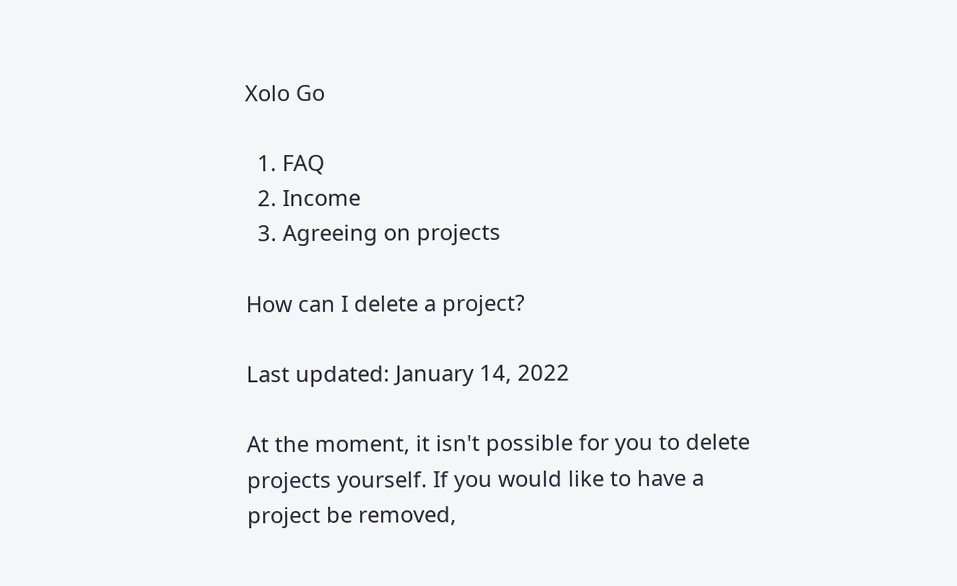Xolo Go

  1. FAQ
  2. Income
  3. Agreeing on projects

How can I delete a project?

Last updated: January 14, 2022

At the moment, it isn't possible for you to delete projects yourself. If you would like to have a project be removed,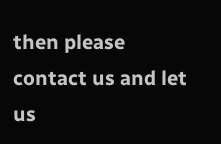then please contact us and let us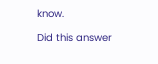know.

Did this answer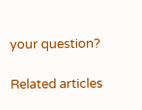your question?

Related articles